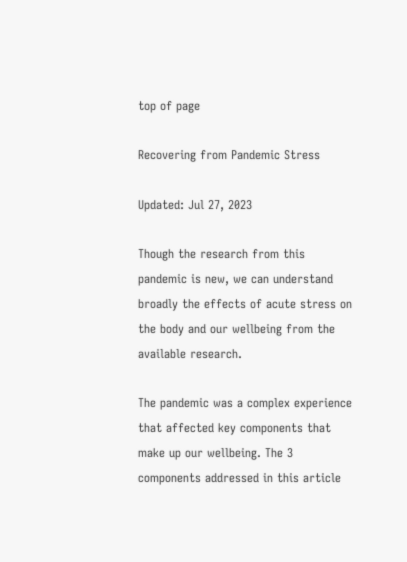top of page

Recovering from Pandemic Stress

Updated: Jul 27, 2023

Though the research from this pandemic is new, we can understand broadly the effects of acute stress on the body and our wellbeing from the available research.

The pandemic was a complex experience that affected key components that make up our wellbeing. The 3 components addressed in this article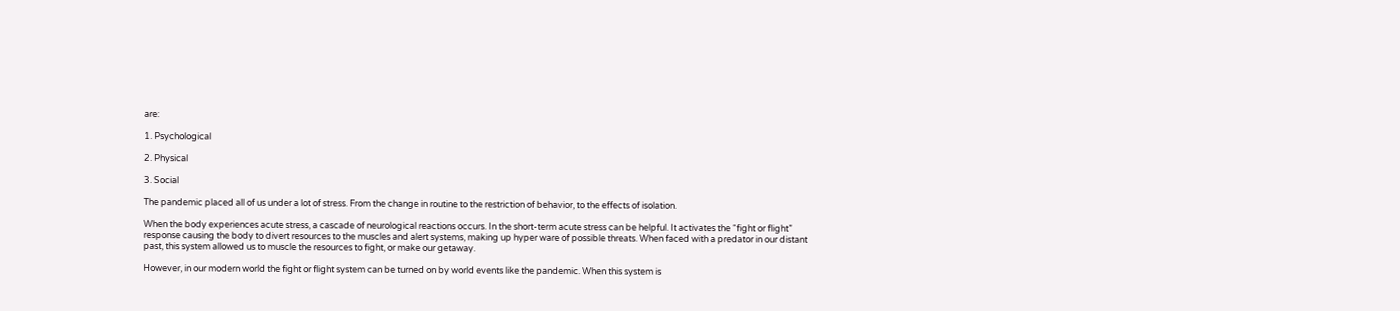are:

1. Psychological

2. Physical

3. Social

The pandemic placed all of us under a lot of stress. From the change in routine to the restriction of behavior, to the effects of isolation.

When the body experiences acute stress, a cascade of neurological reactions occurs. In the short-term acute stress can be helpful. It activates the “fight or flight” response causing the body to divert resources to the muscles and alert systems, making up hyper ware of possible threats. When faced with a predator in our distant past, this system allowed us to muscle the resources to fight, or make our getaway.

However, in our modern world the fight or flight system can be turned on by world events like the pandemic. When this system is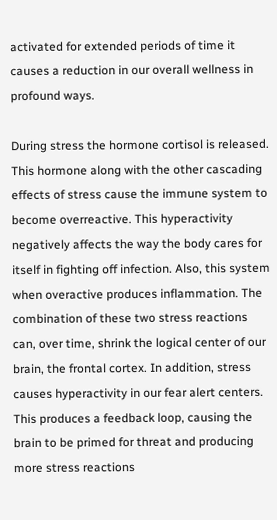activated for extended periods of time it causes a reduction in our overall wellness in profound ways.

During stress the hormone cortisol is released. This hormone along with the other cascading effects of stress cause the immune system to become overreactive. This hyperactivity negatively affects the way the body cares for itself in fighting off infection. Also, this system when overactive produces inflammation. The combination of these two stress reactions can, over time, shrink the logical center of our brain, the frontal cortex. In addition, stress causes hyperactivity in our fear alert centers. This produces a feedback loop, causing the brain to be primed for threat and producing more stress reactions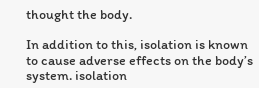thought the body.

In addition to this, isolation is known to cause adverse effects on the body’s system. isolation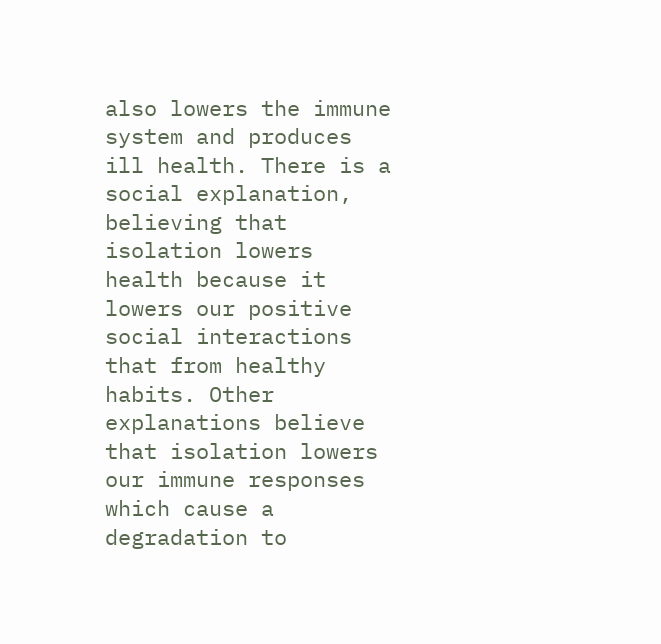also lowers the immune system and produces ill health. There is a social explanation, believing that isolation lowers health because it lowers our positive social interactions that from healthy habits. Other explanations believe that isolation lowers our immune responses which cause a degradation to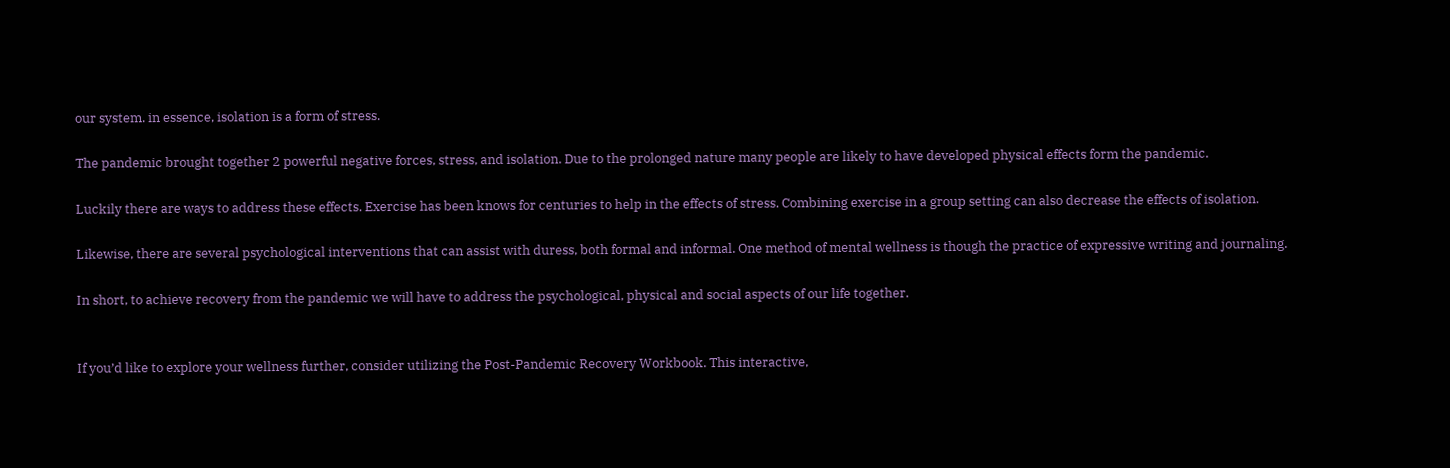our system. in essence, isolation is a form of stress.

The pandemic brought together 2 powerful negative forces, stress, and isolation. Due to the prolonged nature many people are likely to have developed physical effects form the pandemic.

Luckily there are ways to address these effects. Exercise has been knows for centuries to help in the effects of stress. Combining exercise in a group setting can also decrease the effects of isolation.

Likewise, there are several psychological interventions that can assist with duress, both formal and informal. One method of mental wellness is though the practice of expressive writing and journaling.

In short, to achieve recovery from the pandemic we will have to address the psychological, physical and social aspects of our life together.


If you’d like to explore your wellness further, consider utilizing the Post-Pandemic Recovery Workbook. This interactive,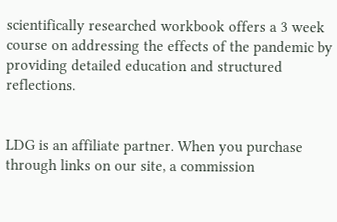scientifically researched workbook offers a 3 week course on addressing the effects of the pandemic by providing detailed education and structured reflections.


LDG is an affiliate partner. When you purchase through links on our site, a commission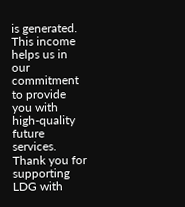is generated. This income helps us in our commitment to provide you with high-quality future services. Thank you for supporting LDG with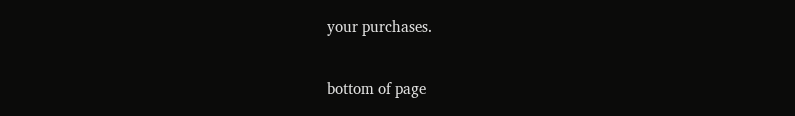your purchases.

bottom of page